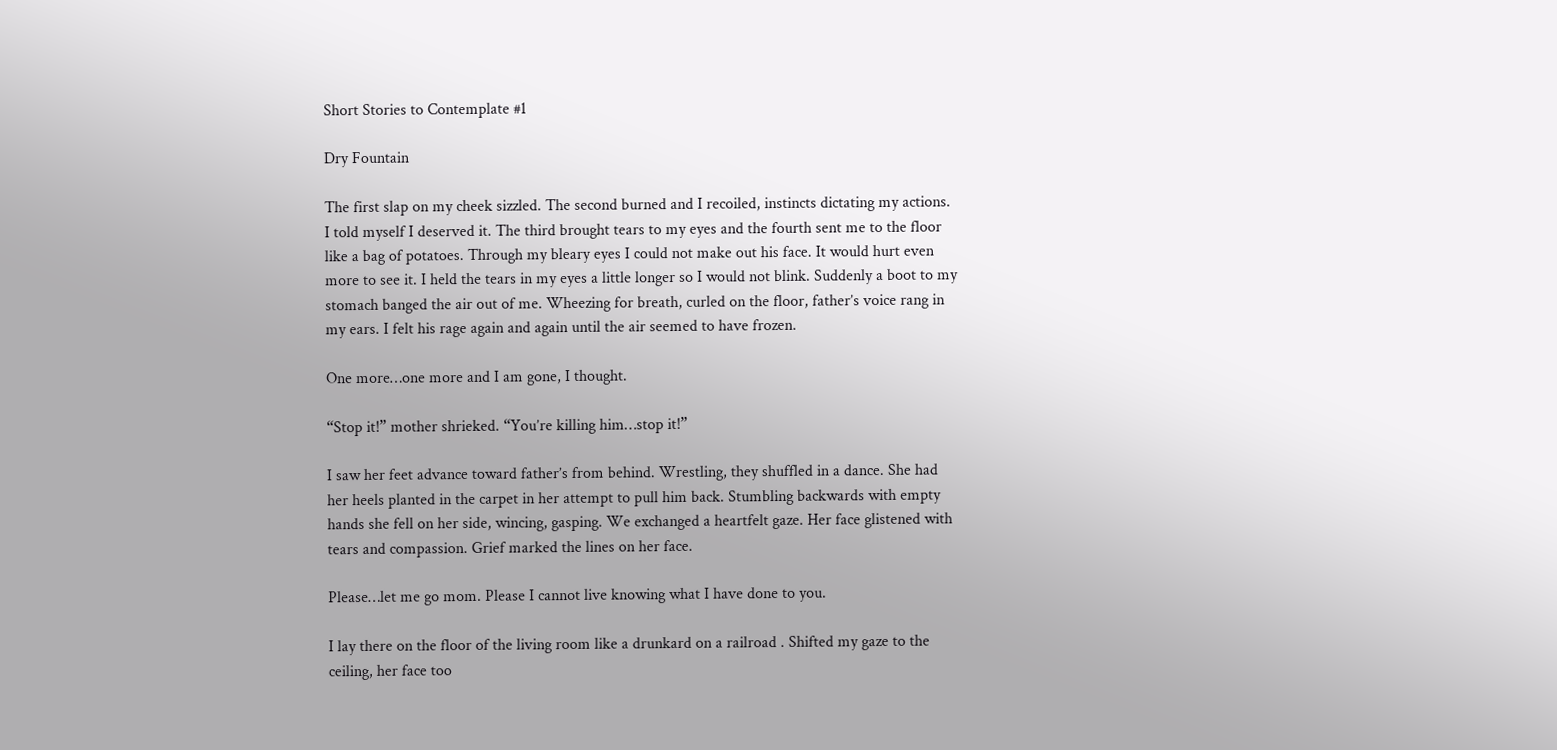Short Stories to Contemplate #1

Dry Fountain

The first slap on my cheek sizzled. The second burned and I recoiled, instincts dictating my actions. I told myself I deserved it. The third brought tears to my eyes and the fourth sent me to the floor like a bag of potatoes. Through my bleary eyes I could not make out his face. It would hurt even more to see it. I held the tears in my eyes a little longer so I would not blink. Suddenly a boot to my stomach banged the air out of me. Wheezing for breath, curled on the floor, father’s voice rang in my ears. I felt his rage again and again until the air seemed to have frozen.

One more…one more and I am gone, I thought.

“Stop it!” mother shrieked. “You’re killing him…stop it!”

I saw her feet advance toward father’s from behind. Wrestling, they shuffled in a dance. She had her heels planted in the carpet in her attempt to pull him back. Stumbling backwards with empty hands she fell on her side, wincing, gasping. We exchanged a heartfelt gaze. Her face glistened with tears and compassion. Grief marked the lines on her face.

Please…let me go mom. Please I cannot live knowing what I have done to you.

I lay there on the floor of the living room like a drunkard on a railroad . Shifted my gaze to the ceiling, her face too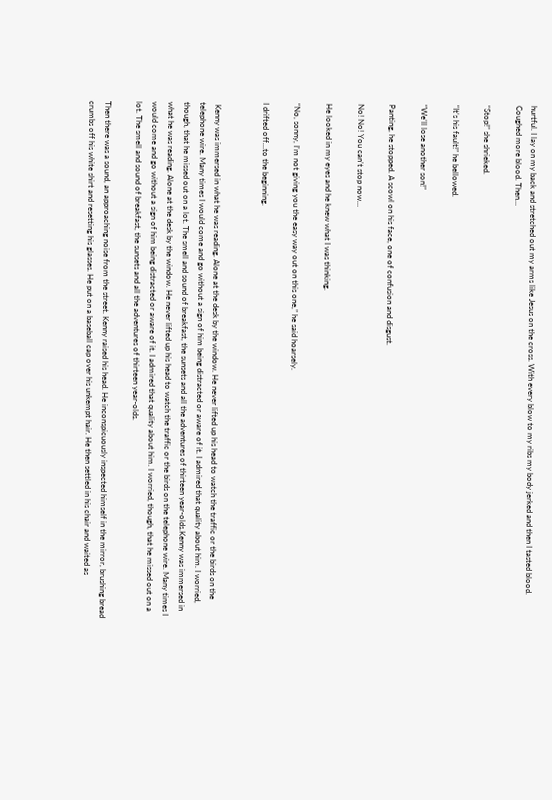hurtful. I lay on my back and stretched out my arms like Jesus on the cross. With every blow to my ribs my body jerked and then I tasted blood. Coughed more blood. Then…

“Stop!” she shrieked.

“It’s his fault!” he bellowed.

“We’ll lose another son!”

Panting, he stopped. A scowl on his face, one of confusion and disgust.

No! No! You can’t stop now…

He looked in my eyes and he knew what I was thinking.

“No, sonny, I’m not giving you the easy way out on this one,” he said hoarsely.

I drifted off…to the beginning.


 Kenny was immersed in what he was reading. Alone at the desk by the window. He never lifted up his head to watch the traffic or the birds on the telephone wire. Many times I would come and go without a sign of him being distracted or aware of it. I admired that quality about him. I worried, though, that he missed out on a lot. The smell and sound of breakfast, the sunsets and all the adventures of thirteen year-olds.Kenny was immersed in what he was reading. Alone at the desk by the window. He never lifted up his head to watch the traffic or the birds on the telephone wire. Many times I would come and go without a sign of him being distracted or aware of it. I admired that quality about him. I worried, though, that he missed out on a lot. The smell and sound of breakfast, the sunsets and all the adventures of thirteen year-olds.

Then there was a sound, an approaching noise from the street. Kenny raised his head. He inconspicuously inspected himself in the mirror, brushing bread crumbs off his white shirt and resetting his glasses. He put on a baseball cap over his unkempt hair. He then settled in his chair and waited as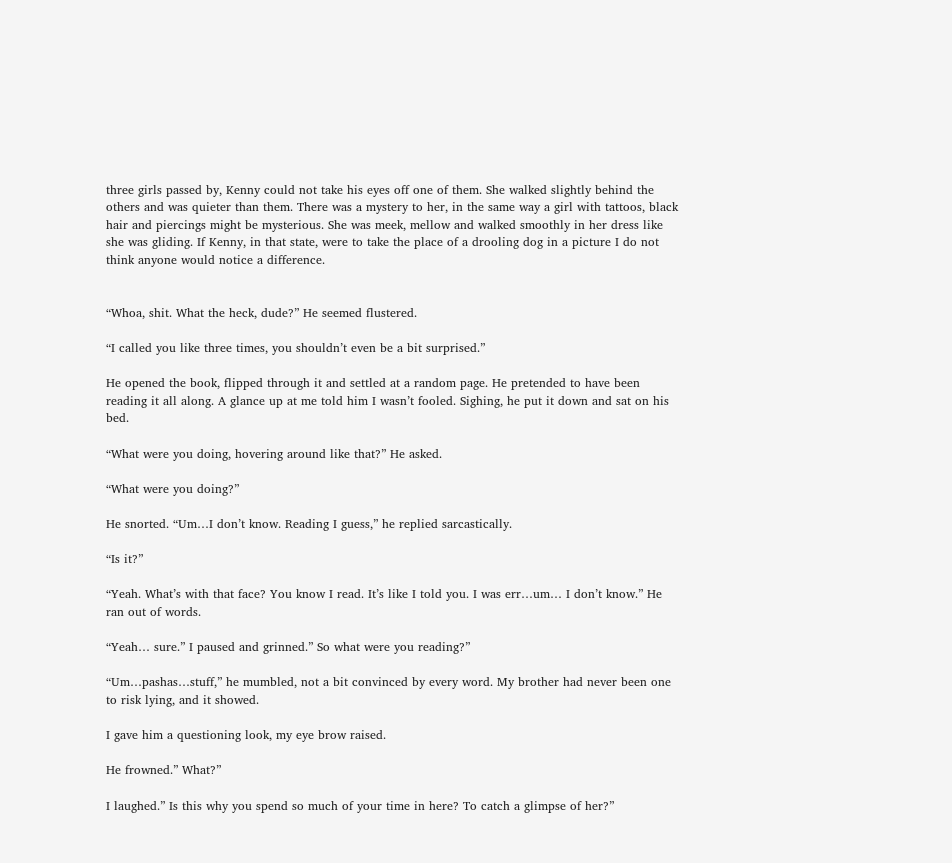three girls passed by, Kenny could not take his eyes off one of them. She walked slightly behind the others and was quieter than them. There was a mystery to her, in the same way a girl with tattoos, black hair and piercings might be mysterious. She was meek, mellow and walked smoothly in her dress like she was gliding. If Kenny, in that state, were to take the place of a drooling dog in a picture I do not think anyone would notice a difference.


“Whoa, shit. What the heck, dude?” He seemed flustered.

“I called you like three times, you shouldn’t even be a bit surprised.”

He opened the book, flipped through it and settled at a random page. He pretended to have been reading it all along. A glance up at me told him I wasn’t fooled. Sighing, he put it down and sat on his bed.

“What were you doing, hovering around like that?” He asked.

“What were you doing?”

He snorted. “Um…I don’t know. Reading I guess,” he replied sarcastically.

“Is it?”

“Yeah. What’s with that face? You know I read. It’s like I told you. I was err…um… I don’t know.” He ran out of words.

“Yeah… sure.” I paused and grinned.” So what were you reading?”

“Um…pashas…stuff,” he mumbled, not a bit convinced by every word. My brother had never been one to risk lying, and it showed.

I gave him a questioning look, my eye brow raised.

He frowned.” What?”

I laughed.” Is this why you spend so much of your time in here? To catch a glimpse of her?”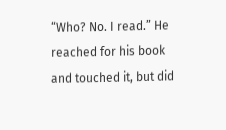“Who? No. I read.” He reached for his book and touched it, but did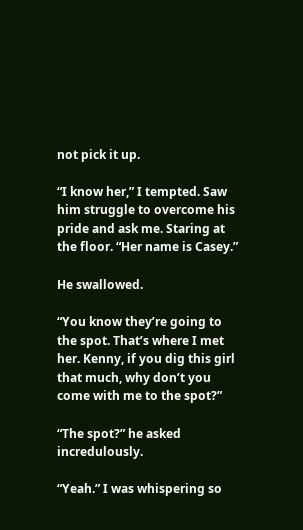not pick it up.

“I know her,” I tempted. Saw him struggle to overcome his pride and ask me. Staring at the floor. “Her name is Casey.”

He swallowed.

“You know they’re going to the spot. That’s where I met her. Kenny, if you dig this girl that much, why don’t you come with me to the spot?”

“The spot?” he asked incredulously.

“Yeah.” I was whispering so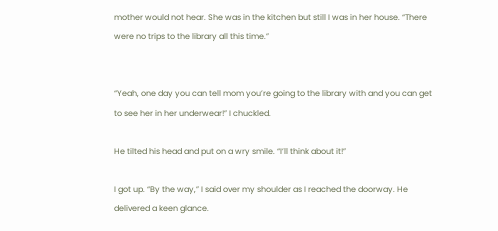mother would not hear. She was in the kitchen but still I was in her house. “There were no trips to the library all this time.”


“Yeah, one day you can tell mom you’re going to the library with and you can get to see her in her underwear!” I chuckled.

He tilted his head and put on a wry smile. “I’ll think about it!”

I got up. “By the way,” I said over my shoulder as I reached the doorway. He delivered a keen glance.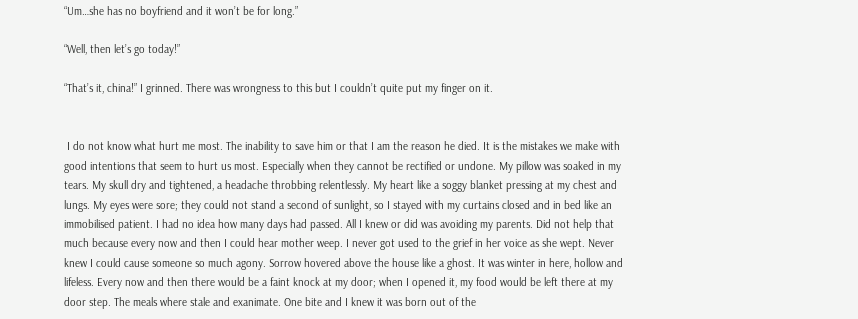“Um…she has no boyfriend and it won’t be for long.”

“Well, then let’s go today!”

“That’s it, china!” I grinned. There was wrongness to this but I couldn’t quite put my finger on it.


 I do not know what hurt me most. The inability to save him or that I am the reason he died. It is the mistakes we make with good intentions that seem to hurt us most. Especially when they cannot be rectified or undone. My pillow was soaked in my tears. My skull dry and tightened, a headache throbbing relentlessly. My heart like a soggy blanket pressing at my chest and lungs. My eyes were sore; they could not stand a second of sunlight, so I stayed with my curtains closed and in bed like an immobilised patient. I had no idea how many days had passed. All I knew or did was avoiding my parents. Did not help that much because every now and then I could hear mother weep. I never got used to the grief in her voice as she wept. Never knew I could cause someone so much agony. Sorrow hovered above the house like a ghost. It was winter in here, hollow and lifeless. Every now and then there would be a faint knock at my door; when I opened it, my food would be left there at my door step. The meals where stale and exanimate. One bite and I knew it was born out of the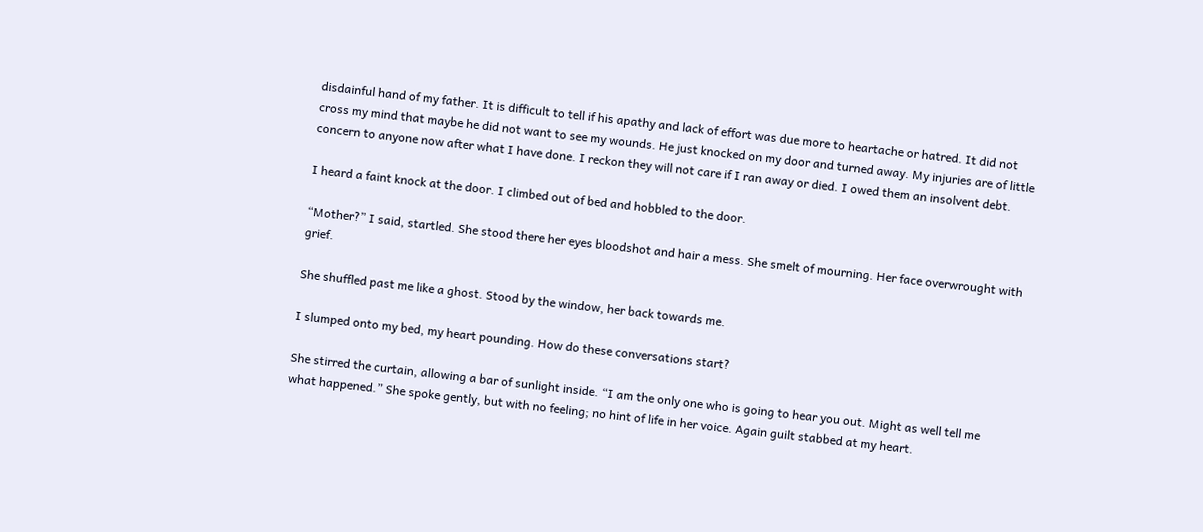disdainful hand of my father. It is difficult to tell if his apathy and lack of effort was due more to heartache or hatred. It did not cross my mind that maybe he did not want to see my wounds. He just knocked on my door and turned away. My injuries are of little concern to anyone now after what I have done. I reckon they will not care if I ran away or died. I owed them an insolvent debt.

I heard a faint knock at the door. I climbed out of bed and hobbled to the door.

“Mother?” I said, startled. She stood there her eyes bloodshot and hair a mess. She smelt of mourning. Her face overwrought with grief.

She shuffled past me like a ghost. Stood by the window, her back towards me.

I slumped onto my bed, my heart pounding. How do these conversations start?

She stirred the curtain, allowing a bar of sunlight inside. “I am the only one who is going to hear you out. Might as well tell me what happened.” She spoke gently, but with no feeling; no hint of life in her voice. Again guilt stabbed at my heart.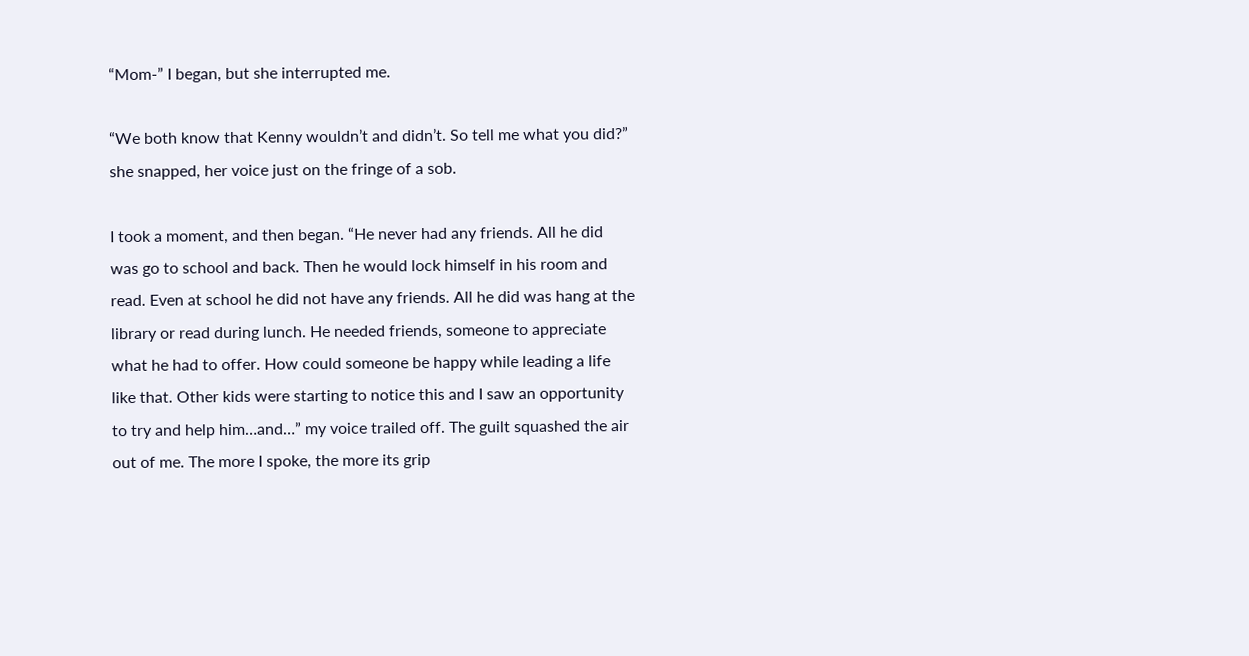“Mom-” I began, but she interrupted me.

“We both know that Kenny wouldn’t and didn’t. So tell me what you did?” she snapped, her voice just on the fringe of a sob.

I took a moment, and then began. “He never had any friends. All he did was go to school and back. Then he would lock himself in his room and read. Even at school he did not have any friends. All he did was hang at the library or read during lunch. He needed friends, someone to appreciate what he had to offer. How could someone be happy while leading a life like that. Other kids were starting to notice this and I saw an opportunity to try and help him…and…” my voice trailed off. The guilt squashed the air out of me. The more I spoke, the more its grip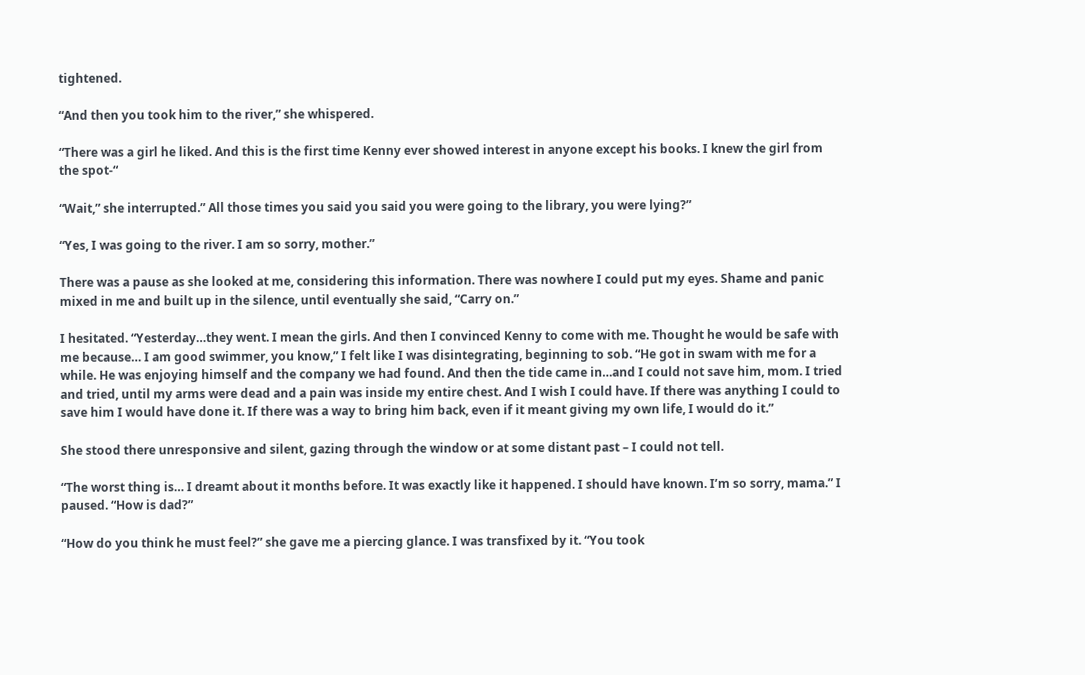tightened.

“And then you took him to the river,” she whispered.

“There was a girl he liked. And this is the first time Kenny ever showed interest in anyone except his books. I knew the girl from the spot-“

“Wait,” she interrupted.” All those times you said you said you were going to the library, you were lying?”

“Yes, I was going to the river. I am so sorry, mother.”

There was a pause as she looked at me, considering this information. There was nowhere I could put my eyes. Shame and panic mixed in me and built up in the silence, until eventually she said, “Carry on.”

I hesitated. “Yesterday…they went. I mean the girls. And then I convinced Kenny to come with me. Thought he would be safe with me because… I am good swimmer, you know,” I felt like I was disintegrating, beginning to sob. “He got in swam with me for a while. He was enjoying himself and the company we had found. And then the tide came in…and I could not save him, mom. I tried and tried, until my arms were dead and a pain was inside my entire chest. And I wish I could have. If there was anything I could to save him I would have done it. If there was a way to bring him back, even if it meant giving my own life, I would do it.”

She stood there unresponsive and silent, gazing through the window or at some distant past – I could not tell.

“The worst thing is… I dreamt about it months before. It was exactly like it happened. I should have known. I’m so sorry, mama.” I paused. “How is dad?”

“How do you think he must feel?” she gave me a piercing glance. I was transfixed by it. “You took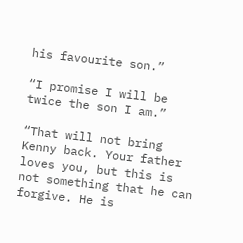his favourite son.”

“I promise I will be twice the son I am.”

“That will not bring Kenny back. Your father loves you, but this is not something that he can forgive. He is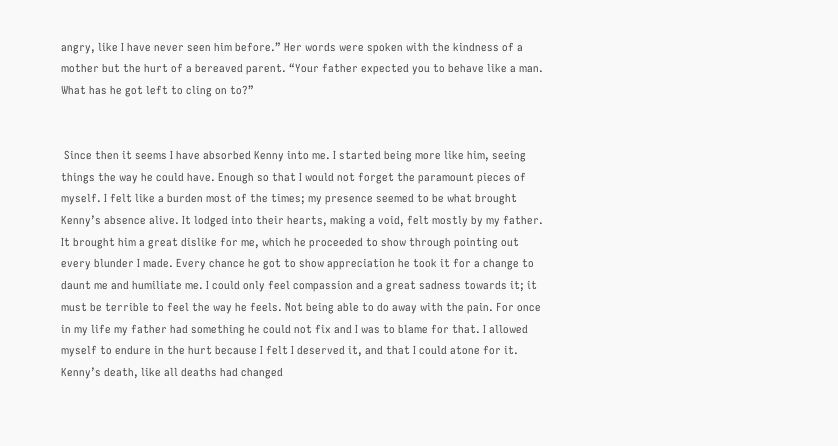angry, like I have never seen him before.” Her words were spoken with the kindness of a mother but the hurt of a bereaved parent. “Your father expected you to behave like a man. What has he got left to cling on to?”


 Since then it seems I have absorbed Kenny into me. I started being more like him, seeing things the way he could have. Enough so that I would not forget the paramount pieces of myself. I felt like a burden most of the times; my presence seemed to be what brought Kenny’s absence alive. It lodged into their hearts, making a void, felt mostly by my father. It brought him a great dislike for me, which he proceeded to show through pointing out every blunder I made. Every chance he got to show appreciation he took it for a change to daunt me and humiliate me. I could only feel compassion and a great sadness towards it; it must be terrible to feel the way he feels. Not being able to do away with the pain. For once in my life my father had something he could not fix and I was to blame for that. I allowed myself to endure in the hurt because I felt I deserved it, and that I could atone for it. Kenny’s death, like all deaths had changed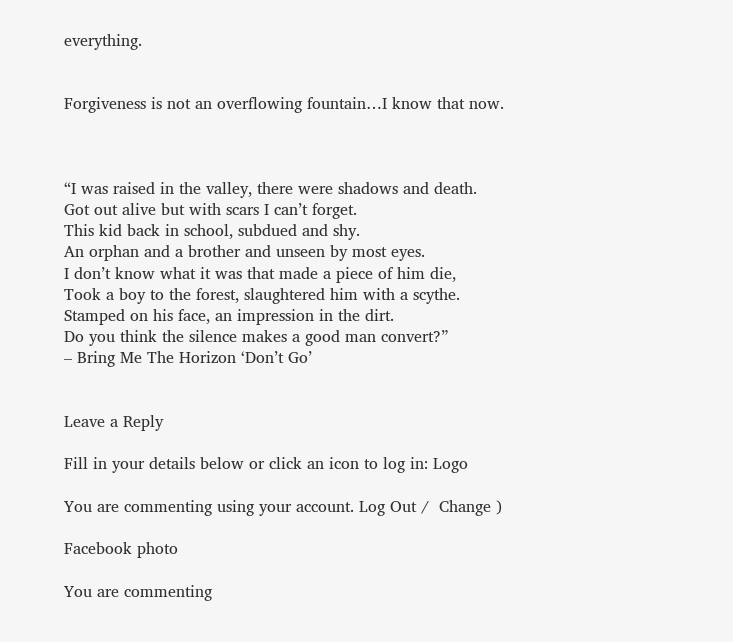everything.


Forgiveness is not an overflowing fountain…I know that now.



“I was raised in the valley, there were shadows and death.
Got out alive but with scars I can’t forget.
This kid back in school, subdued and shy.
An orphan and a brother and unseen by most eyes.
I don’t know what it was that made a piece of him die,
Took a boy to the forest, slaughtered him with a scythe.
Stamped on his face, an impression in the dirt.
Do you think the silence makes a good man convert?”
– Bring Me The Horizon ‘Don’t Go’


Leave a Reply

Fill in your details below or click an icon to log in: Logo

You are commenting using your account. Log Out /  Change )

Facebook photo

You are commenting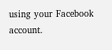using your Facebook account.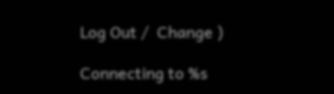Log Out /  Change )

Connecting to %s